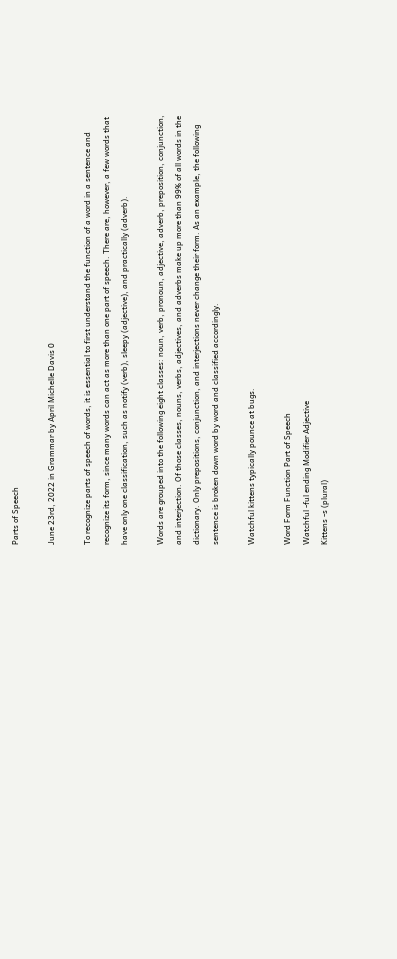Parts of Speech

June 23rd, 2022 in Grammar by April Michelle Davis 0

To recognize parts of speech of words, it is essential to first understand the function of a word in a sentence and recognize its form, since many words can act as more than one part of speech. There are, however, a few words that have only one classification, such as notify (verb), sleepy (adjective), and practically (adverb).

Words are grouped into the following eight classes: noun, verb, pronoun, adjective, adverb, preposition, conjunction, and interjection. Of those classes, nouns, verbs, adjectives, and adverbs make up more than 99% of all words in the dictionary. Only prepositions, conjunction, and interjections never change their form. As an example, the following sentence is broken down word by word and classified accordingly.

Watchful kittens typically pounce at bugs.

Word Form Function Part of Speech
Watchful -ful ending Modifier Adjective
Kittens -s (plural)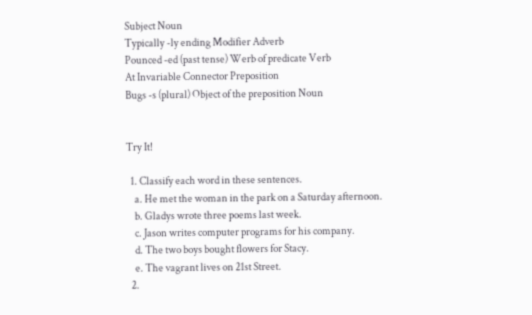Subject Noun
Typically -ly ending Modifier Adverb
Pounced -ed (past tense) Werb of predicate Verb
At Invariable Connector Preposition
Bugs -s (plural) Object of the preposition Noun


Try It!

  1. Classify each word in these sentences.
    a. He met the woman in the park on a Saturday afternoon.
    b. Gladys wrote three poems last week.
    c. Jason writes computer programs for his company.
    d. The two boys bought flowers for Stacy.
    e. The vagrant lives on 21st Street.
  2.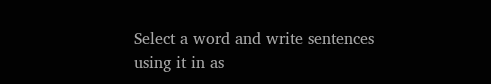Select a word and write sentences using it in as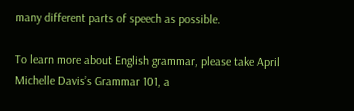many different parts of speech as possible.

To learn more about English grammar, please take April Michelle Davis’s Grammar 101, a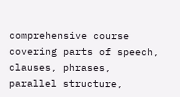comprehensive course covering parts of speech, clauses, phrases, parallel structure,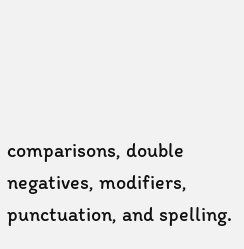comparisons, double negatives, modifiers, punctuation, and spelling.